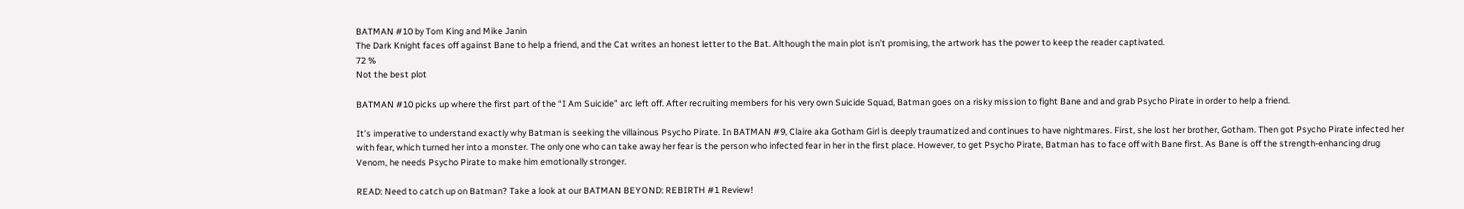BATMAN #10 by Tom King and Mike Janin
The Dark Knight faces off against Bane to help a friend, and the Cat writes an honest letter to the Bat. Although the main plot isn’t promising, the artwork has the power to keep the reader captivated.
72 %
Not the best plot

BATMAN #10 picks up where the first part of the “I Am Suicide” arc left off. After recruiting members for his very own Suicide Squad, Batman goes on a risky mission to fight Bane and and grab Psycho Pirate in order to help a friend.

It’s imperative to understand exactly why Batman is seeking the villainous Psycho Pirate. In BATMAN #9, Claire aka Gotham Girl is deeply traumatized and continues to have nightmares. First, she lost her brother, Gotham. Then got Psycho Pirate infected her with fear, which turned her into a monster. The only one who can take away her fear is the person who infected fear in her in the first place. However, to get Psycho Pirate, Batman has to face off with Bane first. As Bane is off the strength-enhancing drug Venom, he needs Psycho Pirate to make him emotionally stronger.

READ: Need to catch up on Batman? Take a look at our BATMAN BEYOND: REBIRTH #1 Review!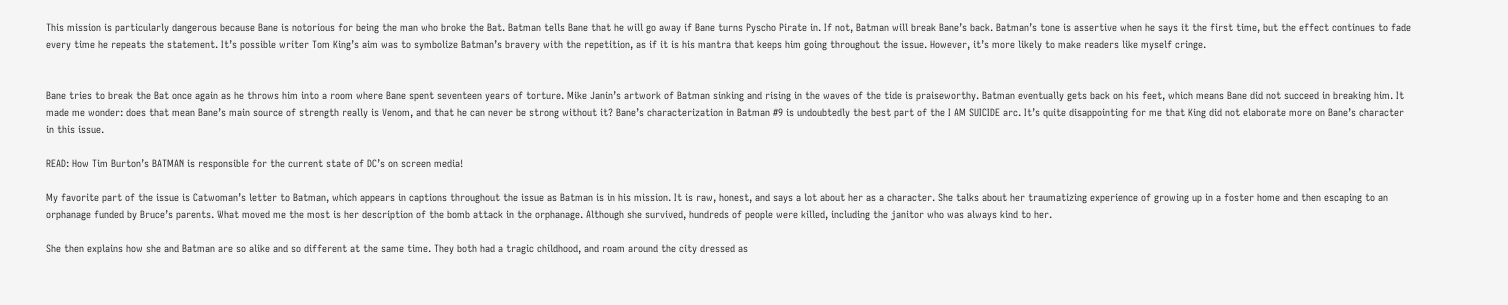This mission is particularly dangerous because Bane is notorious for being the man who broke the Bat. Batman tells Bane that he will go away if Bane turns Pyscho Pirate in. If not, Batman will break Bane’s back. Batman’s tone is assertive when he says it the first time, but the effect continues to fade every time he repeats the statement. It’s possible writer Tom King’s aim was to symbolize Batman’s bravery with the repetition, as if it is his mantra that keeps him going throughout the issue. However, it’s more likely to make readers like myself cringe.


Bane tries to break the Bat once again as he throws him into a room where Bane spent seventeen years of torture. Mike Janin’s artwork of Batman sinking and rising in the waves of the tide is praiseworthy. Batman eventually gets back on his feet, which means Bane did not succeed in breaking him. It made me wonder: does that mean Bane’s main source of strength really is Venom, and that he can never be strong without it? Bane’s characterization in Batman #9 is undoubtedly the best part of the I AM SUICIDE arc. It’s quite disappointing for me that King did not elaborate more on Bane’s character in this issue.

READ: How Tim Burton’s BATMAN is responsible for the current state of DC’s on screen media!

My favorite part of the issue is Catwoman’s letter to Batman, which appears in captions throughout the issue as Batman is in his mission. It is raw, honest, and says a lot about her as a character. She talks about her traumatizing experience of growing up in a foster home and then escaping to an orphanage funded by Bruce’s parents. What moved me the most is her description of the bomb attack in the orphanage. Although she survived, hundreds of people were killed, including the janitor who was always kind to her.

She then explains how she and Batman are so alike and so different at the same time. They both had a tragic childhood, and roam around the city dressed as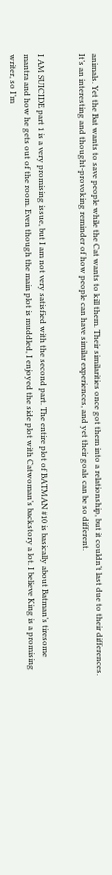animals. Yet the Bat wants to save people while the Cat wants to kill them. Their similarities once got them into a relationship, but it couldn’t last due to their differences. It’s an interesting and thought-provoking reminder of how people can have similar experiences, and yet their goals can be so different.


I AM SUICIDE part 1 is a very promising issue, but I am not very satisfied with the second part. The entire plot of BATMAN #10 is basically about Batman’s tiresome mantra and how he gets out of the room. Even though the main plot is muddled, I enjoyed the side plot with Catwoman’s backstory a lot. I believe King is a promising writer, so I’m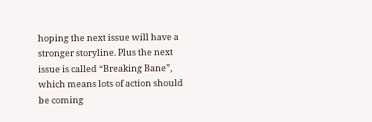hoping the next issue will have a stronger storyline. Plus the next issue is called “Breaking Bane”, which means lots of action should be coming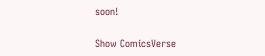soon!

Show ComicsVerse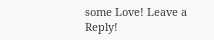some Love! Leave a Reply!